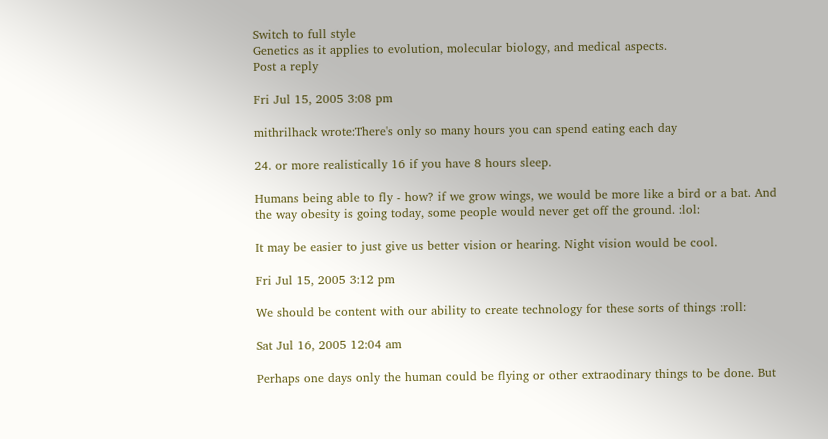Switch to full style
Genetics as it applies to evolution, molecular biology, and medical aspects.
Post a reply

Fri Jul 15, 2005 3:08 pm

mithrilhack wrote:There's only so many hours you can spend eating each day

24. or more realistically 16 if you have 8 hours sleep.

Humans being able to fly - how? if we grow wings, we would be more like a bird or a bat. And the way obesity is going today, some people would never get off the ground. :lol:

It may be easier to just give us better vision or hearing. Night vision would be cool.

Fri Jul 15, 2005 3:12 pm

We should be content with our ability to create technology for these sorts of things :roll:

Sat Jul 16, 2005 12:04 am

Perhaps one days only the human could be flying or other extraodinary things to be done. But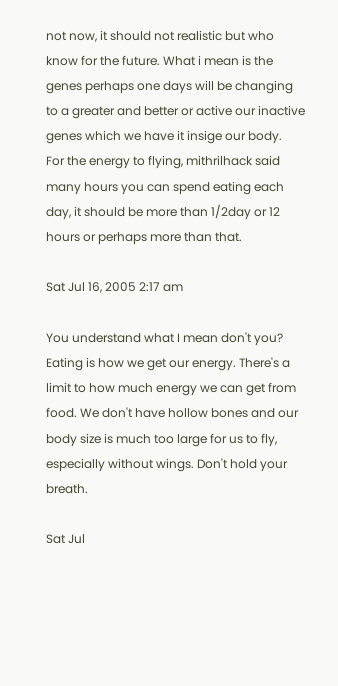not now, it should not realistic but who know for the future. What i mean is the genes perhaps one days will be changing to a greater and better or active our inactive genes which we have it insige our body.
For the energy to flying, mithrilhack said many hours you can spend eating each day, it should be more than 1/2day or 12 hours or perhaps more than that.

Sat Jul 16, 2005 2:17 am

You understand what I mean don't you? Eating is how we get our energy. There's a limit to how much energy we can get from food. We don't have hollow bones and our body size is much too large for us to fly, especially without wings. Don't hold your breath.

Sat Jul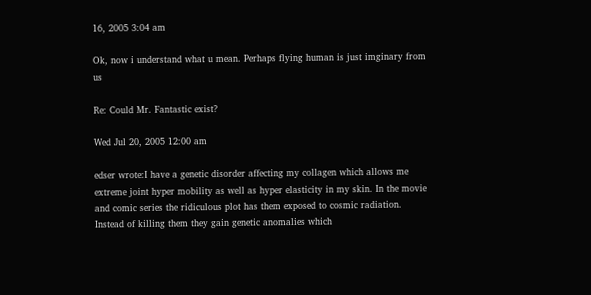16, 2005 3:04 am

Ok, now i understand what u mean. Perhaps flying human is just imginary from us

Re: Could Mr. Fantastic exist?

Wed Jul 20, 2005 12:00 am

edser wrote:I have a genetic disorder affecting my collagen which allows me extreme joint hyper mobility as well as hyper elasticity in my skin. In the movie and comic series the ridiculous plot has them exposed to cosmic radiation. Instead of killing them they gain genetic anomalies which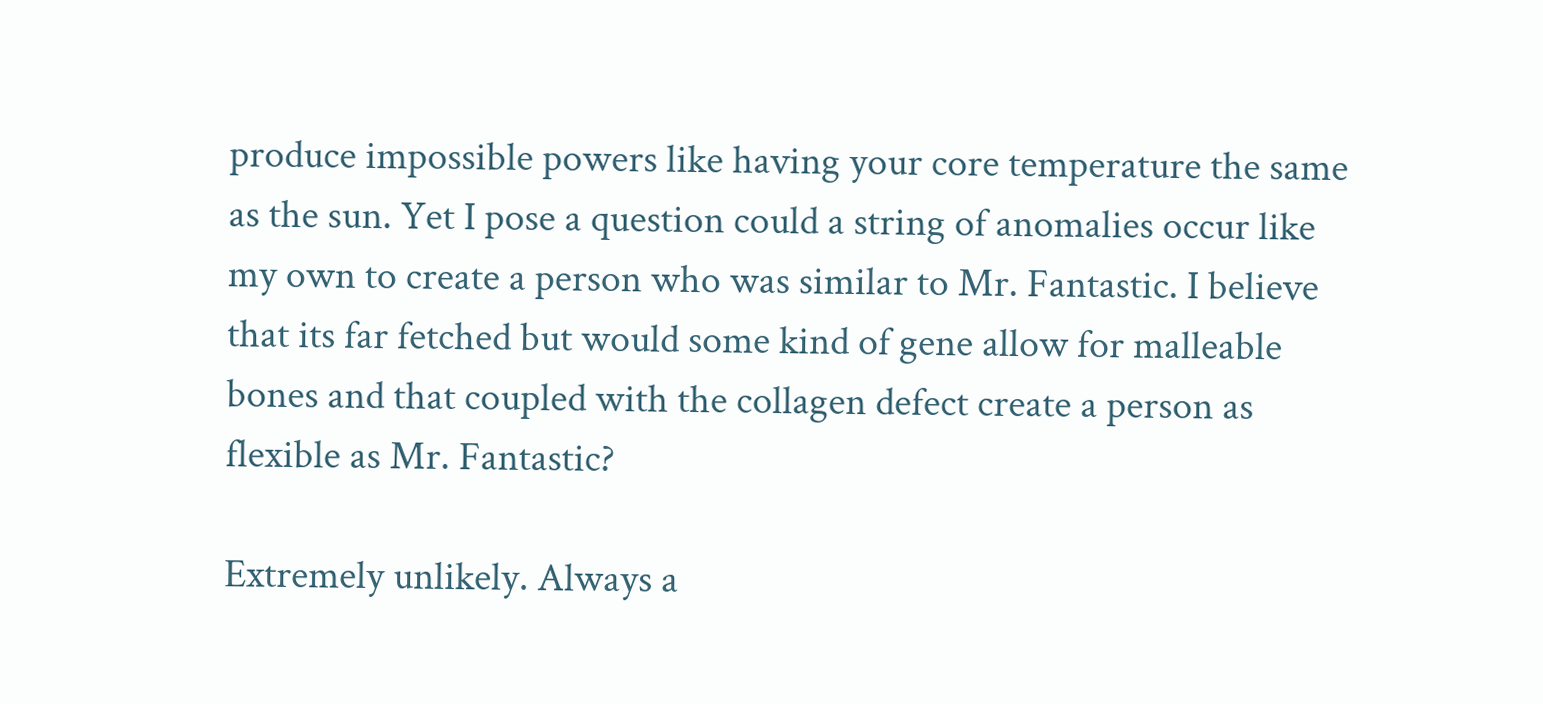produce impossible powers like having your core temperature the same as the sun. Yet I pose a question could a string of anomalies occur like my own to create a person who was similar to Mr. Fantastic. I believe that its far fetched but would some kind of gene allow for malleable bones and that coupled with the collagen defect create a person as flexible as Mr. Fantastic?

Extremely unlikely. Always a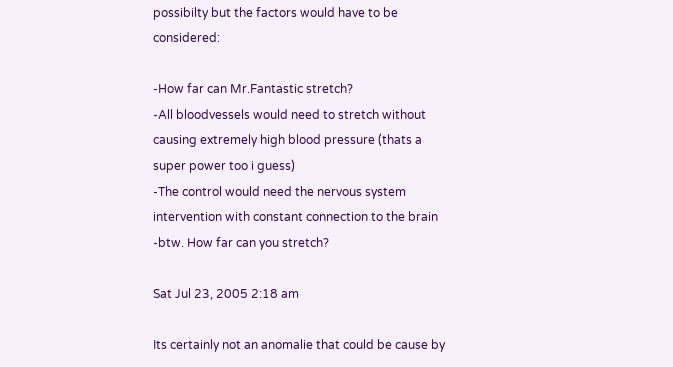possibilty but the factors would have to be considered:

-How far can Mr.Fantastic stretch?
-All bloodvessels would need to stretch without causing extremely high blood pressure (thats a super power too i guess)
-The control would need the nervous system intervention with constant connection to the brain
-btw. How far can you stretch?

Sat Jul 23, 2005 2:18 am

Its certainly not an anomalie that could be cause by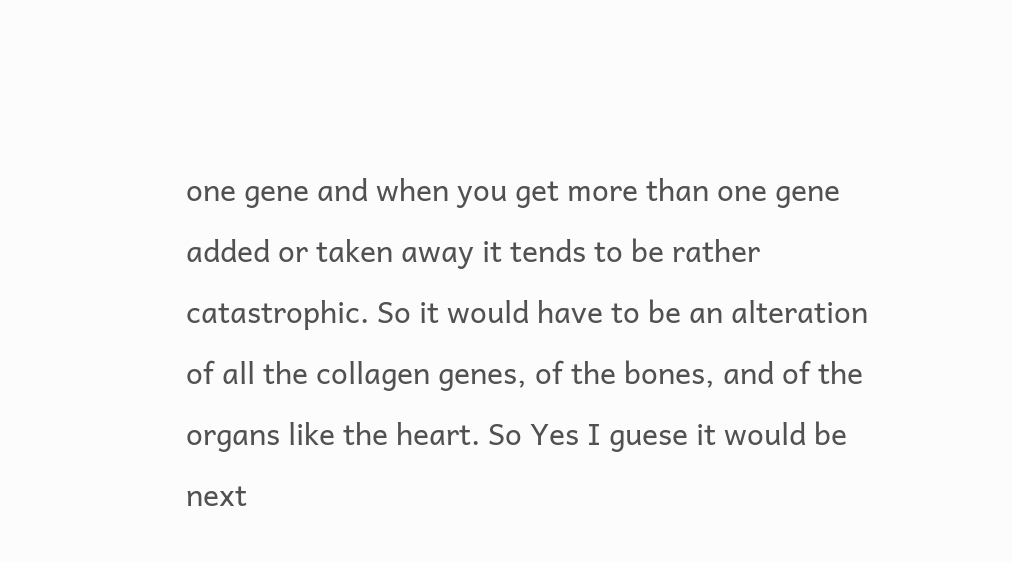one gene and when you get more than one gene added or taken away it tends to be rather catastrophic. So it would have to be an alteration of all the collagen genes, of the bones, and of the organs like the heart. So Yes I guese it would be next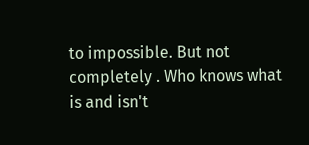to impossible. But not completely . Who knows what is and isn't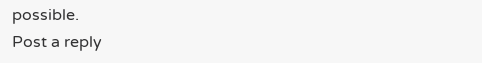possible.
Post a reply